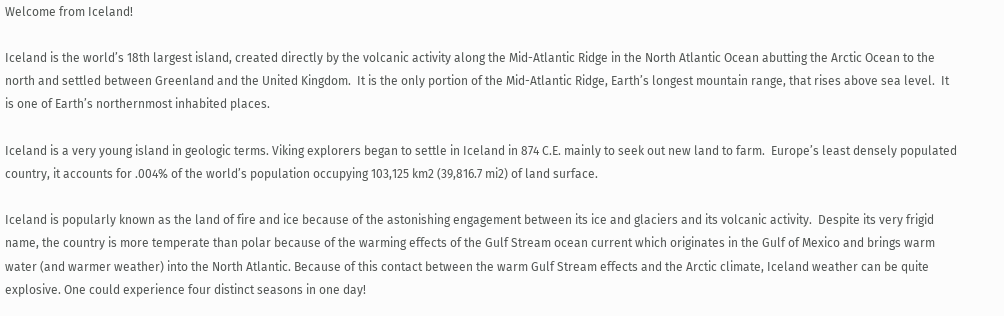Welcome from Iceland!

Iceland is the world’s 18th largest island, created directly by the volcanic activity along the Mid-Atlantic Ridge in the North Atlantic Ocean abutting the Arctic Ocean to the north and settled between Greenland and the United Kingdom.  It is the only portion of the Mid-Atlantic Ridge, Earth’s longest mountain range, that rises above sea level.  It is one of Earth’s northernmost inhabited places.

Iceland is a very young island in geologic terms. Viking explorers began to settle in Iceland in 874 C.E. mainly to seek out new land to farm.  Europe’s least densely populated country, it accounts for .004% of the world’s population occupying 103,125 km2 (39,816.7 mi2) of land surface.

Iceland is popularly known as the land of fire and ice because of the astonishing engagement between its ice and glaciers and its volcanic activity.  Despite its very frigid name, the country is more temperate than polar because of the warming effects of the Gulf Stream ocean current which originates in the Gulf of Mexico and brings warm water (and warmer weather) into the North Atlantic. Because of this contact between the warm Gulf Stream effects and the Arctic climate, Iceland weather can be quite explosive. One could experience four distinct seasons in one day!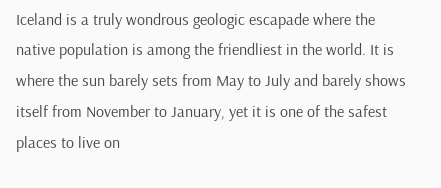Iceland is a truly wondrous geologic escapade where the native population is among the friendliest in the world. It is where the sun barely sets from May to July and barely shows itself from November to January, yet it is one of the safest places to live on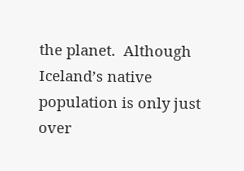the planet.  Although Iceland’s native population is only just over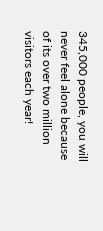345,000 people, you will never feel alone because of its over two million visitors each year!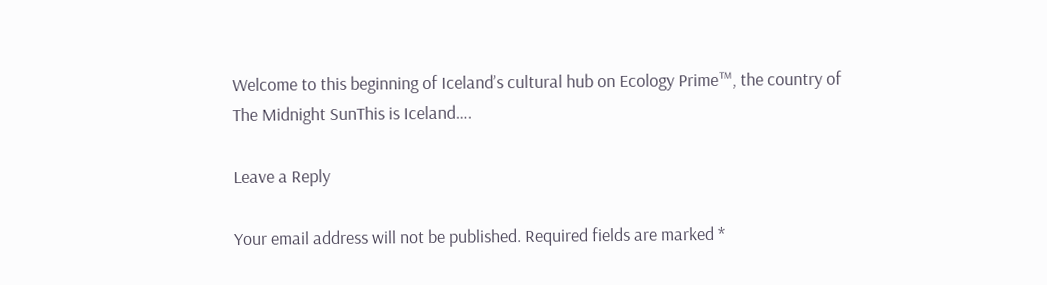Welcome to this beginning of Iceland’s cultural hub on Ecology Prime™, the country of The Midnight SunThis is Iceland….

Leave a Reply

Your email address will not be published. Required fields are marked *